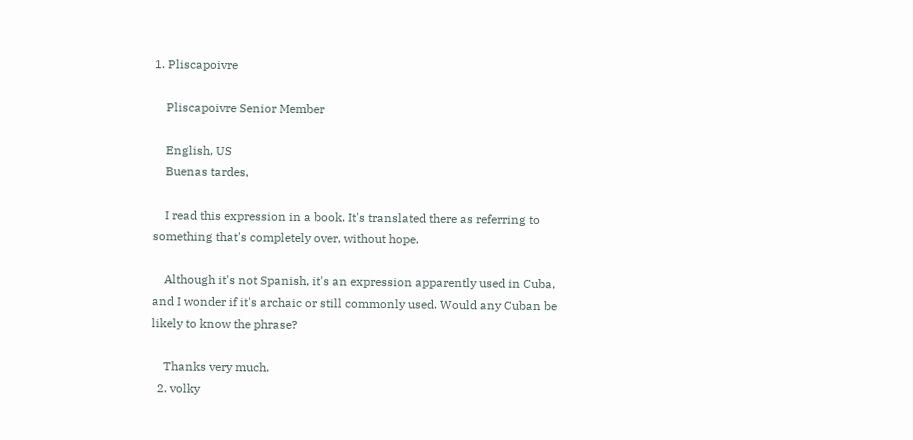1. Pliscapoivre

    Pliscapoivre Senior Member

    English, US
    Buenas tardes,

    I read this expression in a book. It's translated there as referring to something that's completely over, without hope.

    Although it's not Spanish, it's an expression apparently used in Cuba, and I wonder if it's archaic or still commonly used. Would any Cuban be likely to know the phrase?

    Thanks very much.
  2. volky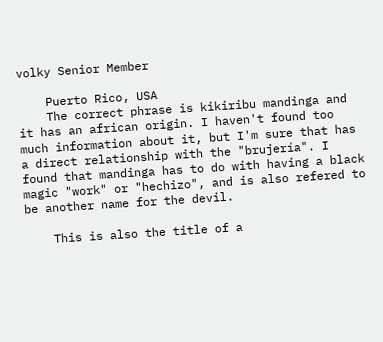volky Senior Member

    Puerto Rico, USA
    The correct phrase is kikiribu mandinga and it has an african origin. I haven't found too much information about it, but I'm sure that has a direct relationship with the "brujería". I found that mandinga has to do with having a black magic "work" or "hechizo", and is also refered to be another name for the devil.

    This is also the title of a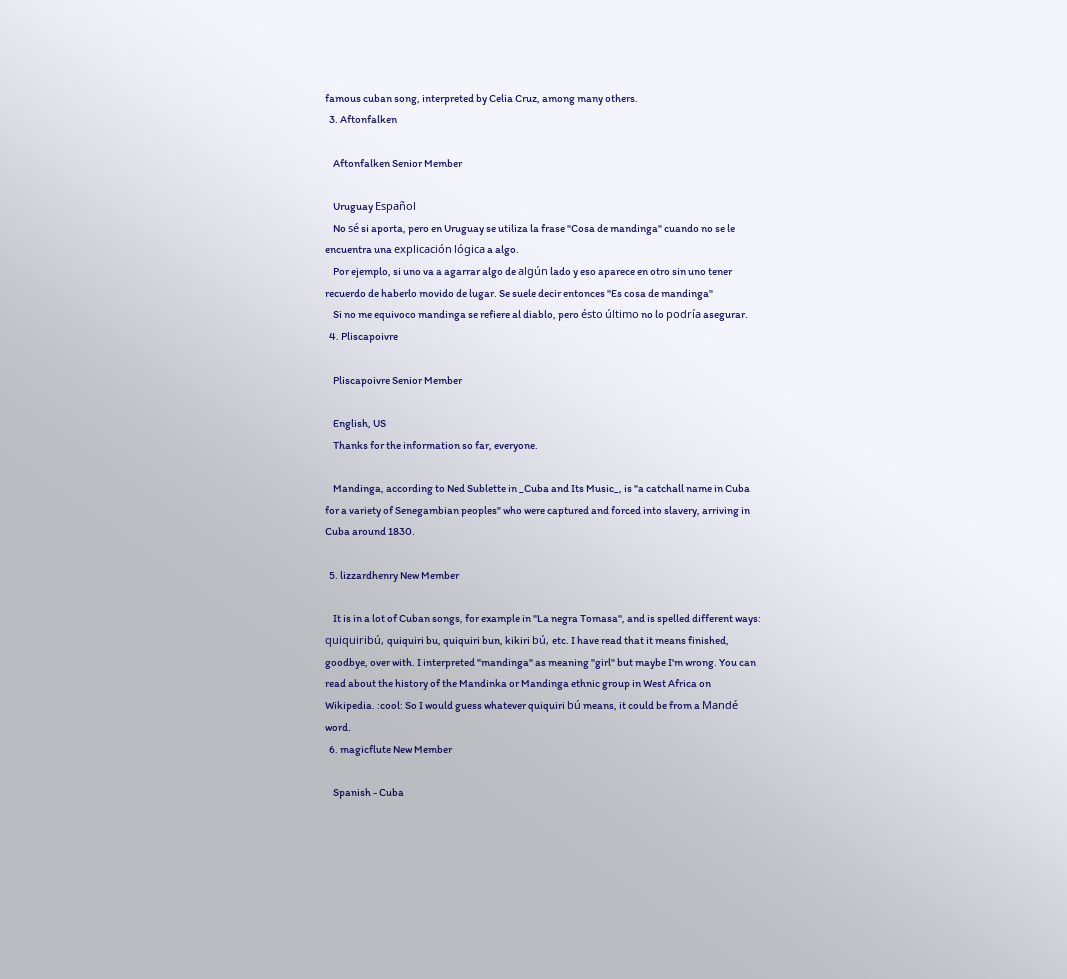famous cuban song, interpreted by Celia Cruz, among many others.
  3. Aftonfalken

    Aftonfalken Senior Member

    Uruguay Español
    No sé si aporta, pero en Uruguay se utiliza la frase "Cosa de mandinga" cuando no se le encuentra una explicación lógica a algo.
    Por ejemplo, si uno va a agarrar algo de algún lado y eso aparece en otro sin uno tener recuerdo de haberlo movido de lugar. Se suele decir entonces "Es cosa de mandinga"
    Si no me equivoco mandinga se refiere al diablo, pero ésto último no lo podría asegurar.
  4. Pliscapoivre

    Pliscapoivre Senior Member

    English, US
    Thanks for the information so far, everyone.

    Mandinga, according to Ned Sublette in _Cuba and Its Music_, is "a catchall name in Cuba for a variety of Senegambian peoples" who were captured and forced into slavery, arriving in Cuba around 1830.

  5. lizzardhenry New Member

    It is in a lot of Cuban songs, for example in "La negra Tomasa", and is spelled different ways: quiquiribú, quiquiri bu, quiquiri bun, kikiri bú, etc. I have read that it means finished, goodbye, over with. I interpreted "mandinga" as meaning "girl" but maybe I'm wrong. You can read about the history of the Mandinka or Mandinga ethnic group in West Africa on Wikipedia. :cool: So I would guess whatever quiquiri bú means, it could be from a Mandé word.
  6. magicflute New Member

    Spanish - Cuba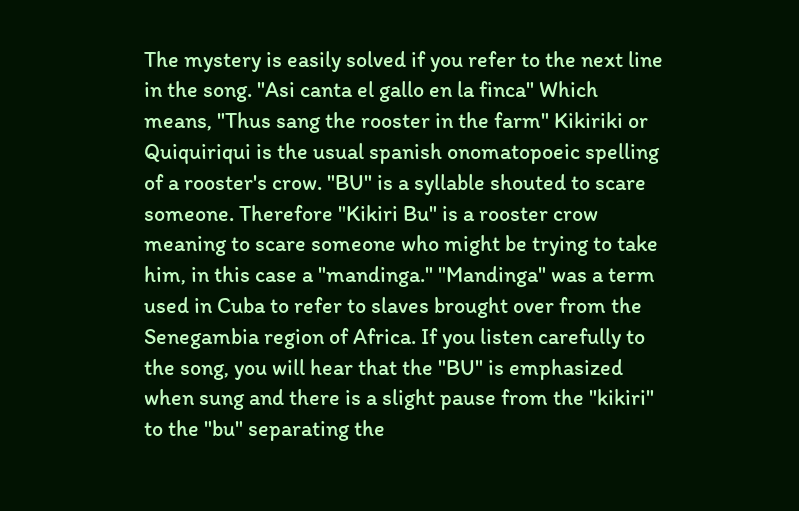The mystery is easily solved if you refer to the next line in the song. "Asi canta el gallo en la finca" Which means, "Thus sang the rooster in the farm" Kikiriki or Quiquiriqui is the usual spanish onomatopoeic spelling of a rooster's crow. "BU" is a syllable shouted to scare someone. Therefore "Kikiri Bu" is a rooster crow meaning to scare someone who might be trying to take him, in this case a "mandinga." "Mandinga" was a term used in Cuba to refer to slaves brought over from the Senegambia region of Africa. If you listen carefully to the song, you will hear that the "BU" is emphasized when sung and there is a slight pause from the "kikiri" to the "bu" separating the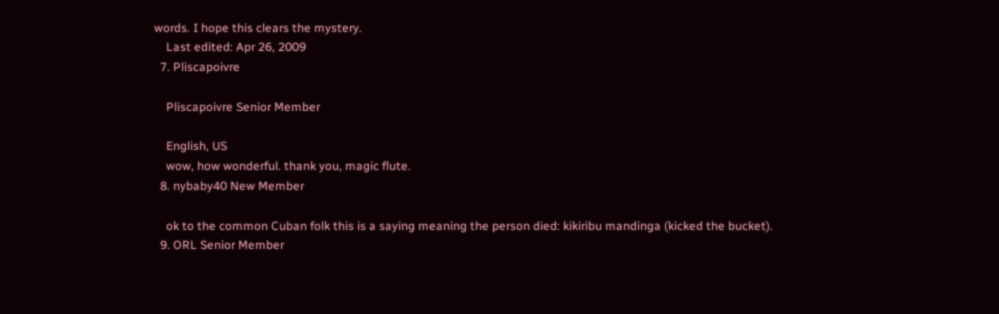words. I hope this clears the mystery.
    Last edited: Apr 26, 2009
  7. Pliscapoivre

    Pliscapoivre Senior Member

    English, US
    wow, how wonderful. thank you, magic flute.
  8. nybaby40 New Member

    ok to the common Cuban folk this is a saying meaning the person died: kikiribu mandinga (kicked the bucket).
  9. ORL Senior Member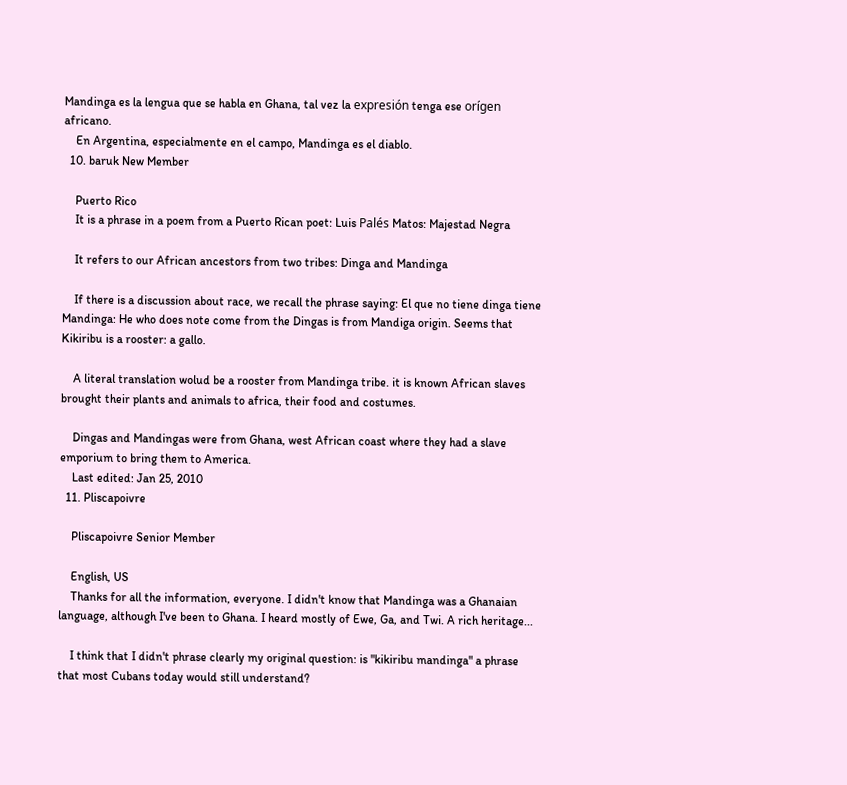Mandinga es la lengua que se habla en Ghana, tal vez la expresión tenga ese orígen africano.
    En Argentina, especialmente en el campo, Mandinga es el diablo.
  10. baruk New Member

    Puerto Rico
    It is a phrase in a poem from a Puerto Rican poet: Luis Palés Matos: Majestad Negra

    It refers to our African ancestors from two tribes: Dinga and Mandinga

    If there is a discussion about race, we recall the phrase saying: El que no tiene dinga tiene Mandinga: He who does note come from the Dingas is from Mandiga origin. Seems that Kikiribu is a rooster: a gallo.

    A literal translation wolud be a rooster from Mandinga tribe. it is known African slaves brought their plants and animals to africa, their food and costumes.

    Dingas and Mandingas were from Ghana, west African coast where they had a slave emporium to bring them to America.
    Last edited: Jan 25, 2010
  11. Pliscapoivre

    Pliscapoivre Senior Member

    English, US
    Thanks for all the information, everyone. I didn't know that Mandinga was a Ghanaian language, although I've been to Ghana. I heard mostly of Ewe, Ga, and Twi. A rich heritage...

    I think that I didn't phrase clearly my original question: is "kikiribu mandinga" a phrase that most Cubans today would still understand?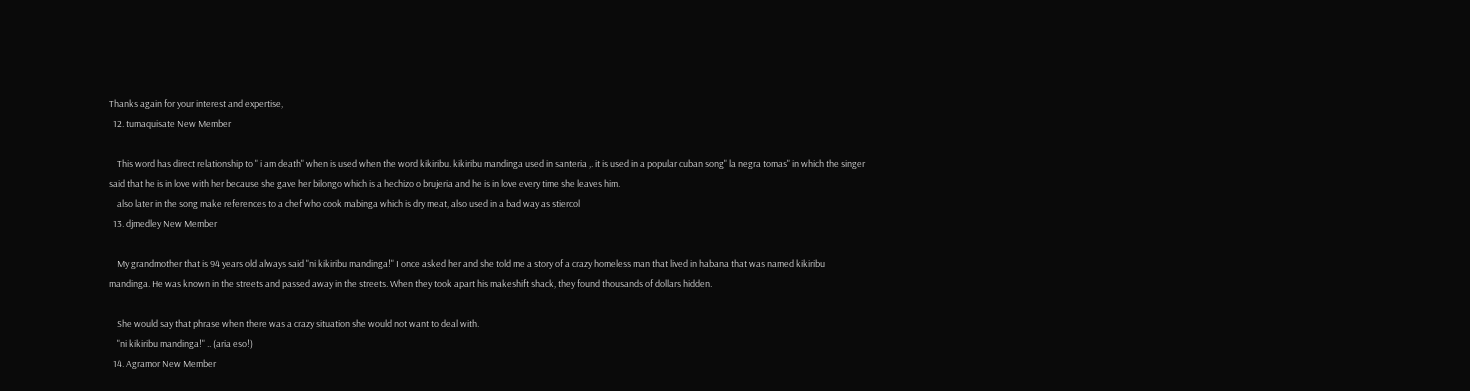Thanks again for your interest and expertise,
  12. tumaquisate New Member

    This word has direct relationship to " i am death" when is used when the word kikiribu. kikiribu mandinga used in santeria ,. it is used in a popular cuban song" la negra tomas" in which the singer said that he is in love with her because she gave her bilongo which is a hechizo o brujeria and he is in love every time she leaves him.
    also later in the song make references to a chef who cook mabinga which is dry meat, also used in a bad way as stiercol
  13. djmedley New Member

    My grandmother that is 94 years old always said "ni kikiribu mandinga!" I once asked her and she told me a story of a crazy homeless man that lived in habana that was named kikiribu mandinga. He was known in the streets and passed away in the streets. When they took apart his makeshift shack, they found thousands of dollars hidden.

    She would say that phrase when there was a crazy situation she would not want to deal with.
    "ni kikiribu mandinga!" .. (aria eso!)
  14. Agramor New Member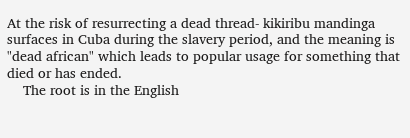At the risk of resurrecting a dead thread- kikiribu mandinga surfaces in Cuba during the slavery period, and the meaning is "dead african" which leads to popular usage for something that died or has ended.
    The root is in the English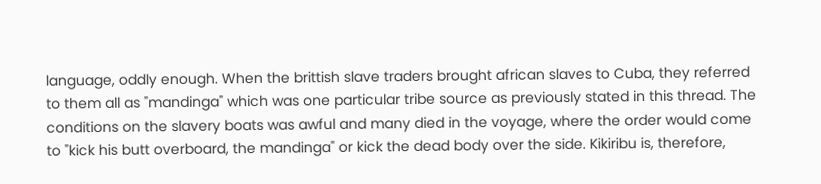language, oddly enough. When the brittish slave traders brought african slaves to Cuba, they referred to them all as "mandinga" which was one particular tribe source as previously stated in this thread. The conditions on the slavery boats was awful and many died in the voyage, where the order would come to "kick his butt overboard, the mandinga" or kick the dead body over the side. Kikiribu is, therefore,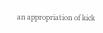an appropriation of kick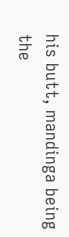his butt, mandinga being the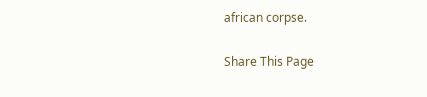african corpse.

Share This Page